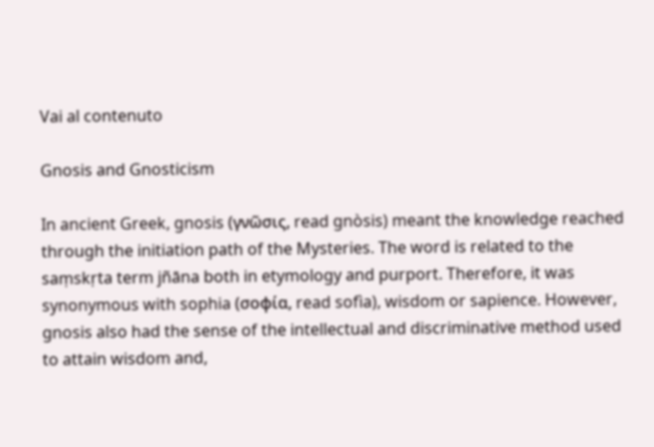Vai al contenuto

Gnosis and Gnosticism

In ancient Greek, gnosis (γνῶσις, read gnòsis) meant the knowledge reached through the initiation path of the Mysteries. The word is related to the saṃskṛta term jñāna both in etymology and purport. Therefore, it was synonymous with sophia (σοφία, read sofìa), wisdom or sapience. However, gnosis also had the sense of the intellectual and discriminative method used to attain wisdom and,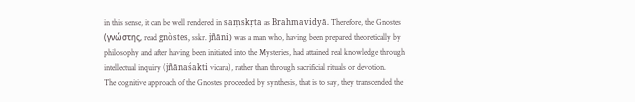in this sense, it can be well rendered in saṃskṛta as Brahmavidyā. Therefore, the Gnostes (γνώστης, read gnòstes, sskr. jñāni) was a man who, having been prepared theoretically by philosophy and after having been initiated into the Mysteries, had attained real knowledge through intellectual inquiry (jñānaśakti vicara), rather than through sacrificial rituals or devotion.
The cognitive approach of the Gnostes proceeded by synthesis, that is to say, they transcended the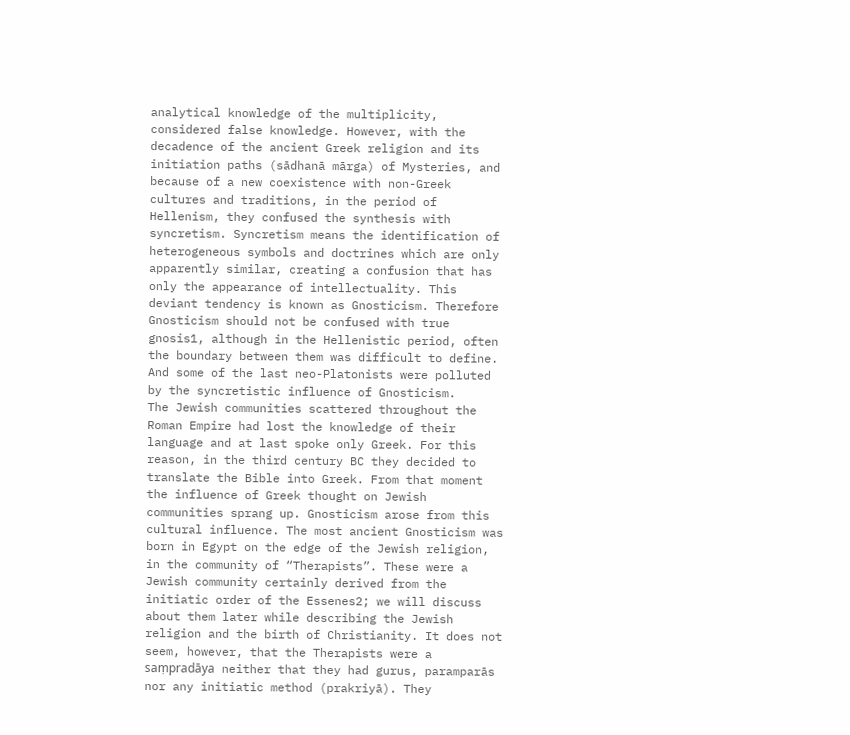analytical knowledge of the multiplicity, considered false knowledge. However, with the decadence of the ancient Greek religion and its initiation paths (sādhanā mārga) of Mysteries, and because of a new coexistence with non-Greek cultures and traditions, in the period of Hellenism, they confused the synthesis with syncretism. Syncretism means the identification of heterogeneous symbols and doctrines which are only apparently similar, creating a confusion that has only the appearance of intellectuality. This deviant tendency is known as Gnosticism. Therefore Gnosticism should not be confused with true gnosis1, although in the Hellenistic period, often the boundary between them was difficult to define. And some of the last neo-Platonists were polluted by the syncretistic influence of Gnosticism.
The Jewish communities scattered throughout the Roman Empire had lost the knowledge of their language and at last spoke only Greek. For this reason, in the third century BC they decided to translate the Bible into Greek. From that moment the influence of Greek thought on Jewish communities sprang up. Gnosticism arose from this cultural influence. The most ancient Gnosticism was born in Egypt on the edge of the Jewish religion, in the community of “Therapists”. These were a Jewish community certainly derived from the initiatic order of the Essenes2; we will discuss about them later while describing the Jewish religion and the birth of Christianity. It does not seem, however, that the Therapists were a saṃpradāya neither that they had gurus, paramparās nor any initiatic method (prakriyā). They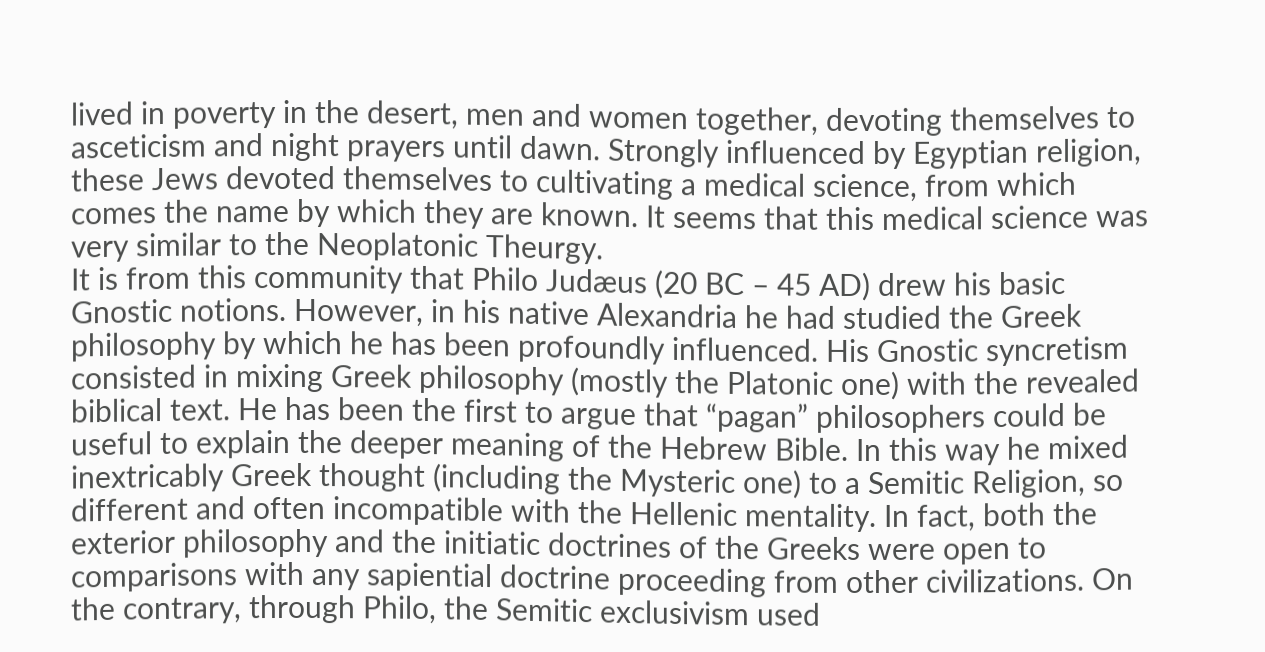lived in poverty in the desert, men and women together, devoting themselves to asceticism and night prayers until dawn. Strongly influenced by Egyptian religion, these Jews devoted themselves to cultivating a medical science, from which comes the name by which they are known. It seems that this medical science was very similar to the Neoplatonic Theurgy.
It is from this community that Philo Judæus (20 BC – 45 AD) drew his basic Gnostic notions. However, in his native Alexandria he had studied the Greek philosophy by which he has been profoundly influenced. His Gnostic syncretism consisted in mixing Greek philosophy (mostly the Platonic one) with the revealed biblical text. He has been the first to argue that “pagan” philosophers could be useful to explain the deeper meaning of the Hebrew Bible. In this way he mixed inextricably Greek thought (including the Mysteric one) to a Semitic Religion, so different and often incompatible with the Hellenic mentality. In fact, both the exterior philosophy and the initiatic doctrines of the Greeks were open to comparisons with any sapiential doctrine proceeding from other civilizations. On the contrary, through Philo, the Semitic exclusivism used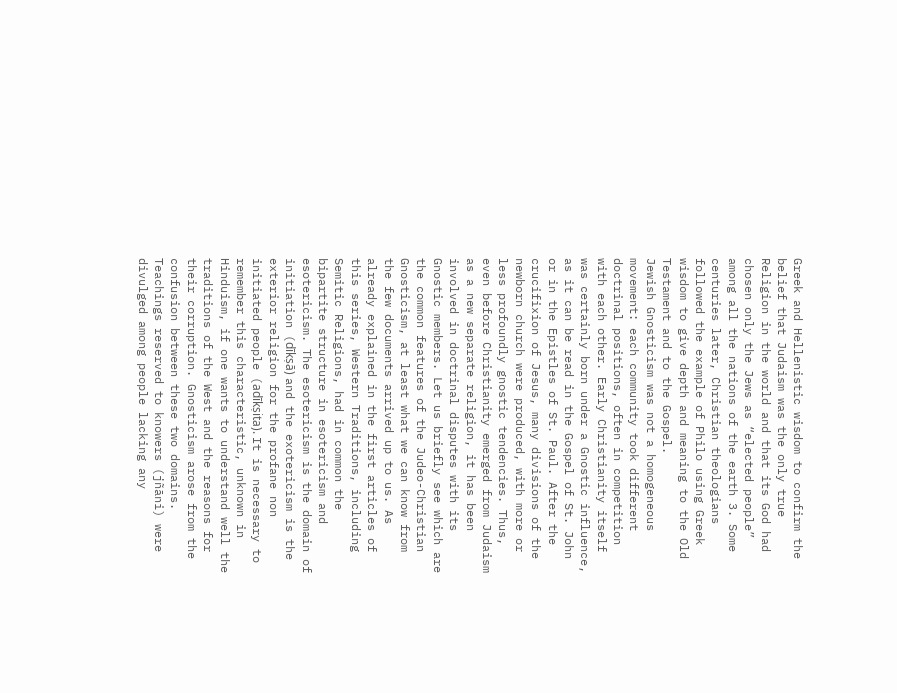Greek and Hellenistic wisdom to confirm the belief that Judaism was the only true Religion in the world and that its God had chosen only the Jews as “elected people” among all the nations of the earth 3. Some centuries later, Christian theologians followed the example of Philo using Greek wisdom to give depth and meaning to the Old Testament and to the Gospel.
Jewish Gnosticism was not a homogeneous movement: each community took different doctrinal positions, often in competition with each other. Early Christianity itself was certainly born under a Gnostic influence, as it can be read in the Gospel of St. John or in the Epistles of St. Paul. After the crucifixion of Jesus, many divisions of the newborn church were produced, with more or less profoundly gnostic tendencies. Thus, even before Christianity emerged from Judaism as a new separate religion, it has been involved in doctrinal disputes with its Gnostic members. Let us briefly see which are the common features of the Judeo-Christian Gnosticism, at least what we can know from the few documents arrived up to us. As already explained in the first articles of this series, Western Traditions, including Semitic Religions, had in common the bipartite structure in esotericism and esotericism. The esotericism is the domain of initiation (dīkṣā) and the exotericism is the exterior religion for the profane non initiated people (adīkṣita). It is necessary to remember this characteristic, unknown in Hinduism, if one wants to understand well the traditions of the West and the reasons for their corruption. Gnosticism arose from the confusion between these two domains. Teachings reserved to knowers (jñāni) were divulged among people lacking any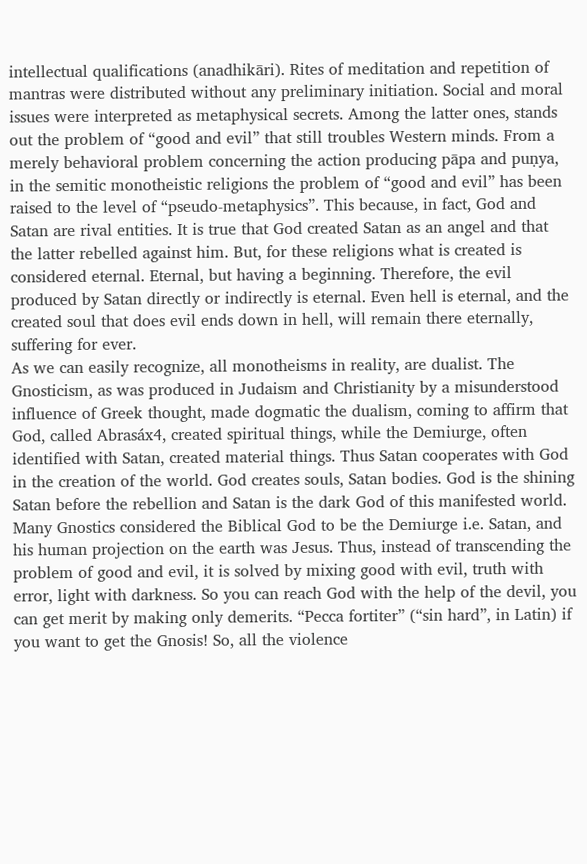intellectual qualifications (anadhikāri). Rites of meditation and repetition of mantras were distributed without any preliminary initiation. Social and moral issues were interpreted as metaphysical secrets. Among the latter ones, stands out the problem of “good and evil” that still troubles Western minds. From a merely behavioral problem concerning the action producing pāpa and puṇya, in the semitic monotheistic religions the problem of “good and evil” has been raised to the level of “pseudo-metaphysics”. This because, in fact, God and Satan are rival entities. It is true that God created Satan as an angel and that the latter rebelled against him. But, for these religions what is created is considered eternal. Eternal, but having a beginning. Therefore, the evil produced by Satan directly or indirectly is eternal. Even hell is eternal, and the created soul that does evil ends down in hell, will remain there eternally, suffering for ever.
As we can easily recognize, all monotheisms in reality, are dualist. The Gnosticism, as was produced in Judaism and Christianity by a misunderstood influence of Greek thought, made dogmatic the dualism, coming to affirm that God, called Abrasáx4, created spiritual things, while the Demiurge, often identified with Satan, created material things. Thus Satan cooperates with God in the creation of the world. God creates souls, Satan bodies. God is the shining Satan before the rebellion and Satan is the dark God of this manifested world. Many Gnostics considered the Biblical God to be the Demiurge i.e. Satan, and his human projection on the earth was Jesus. Thus, instead of transcending the problem of good and evil, it is solved by mixing good with evil, truth with error, light with darkness. So you can reach God with the help of the devil, you can get merit by making only demerits. “Pecca fortiter” (“sin hard”, in Latin) if you want to get the Gnosis! So, all the violence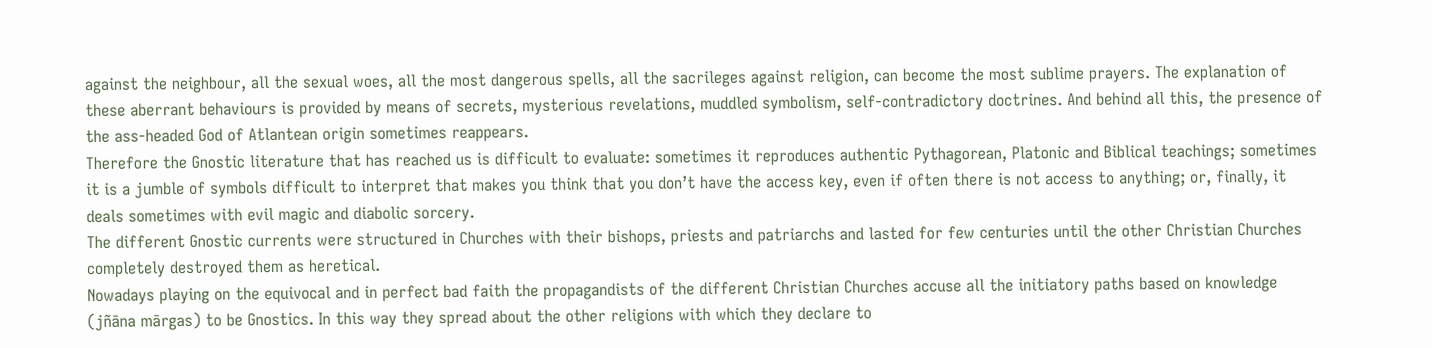against the neighbour, all the sexual woes, all the most dangerous spells, all the sacrileges against religion, can become the most sublime prayers. The explanation of these aberrant behaviours is provided by means of secrets, mysterious revelations, muddled symbolism, self-contradictory doctrines. And behind all this, the presence of the ass-headed God of Atlantean origin sometimes reappears.
Therefore the Gnostic literature that has reached us is difficult to evaluate: sometimes it reproduces authentic Pythagorean, Platonic and Biblical teachings; sometimes it is a jumble of symbols difficult to interpret that makes you think that you don’t have the access key, even if often there is not access to anything; or, finally, it deals sometimes with evil magic and diabolic sorcery.
The different Gnostic currents were structured in Churches with their bishops, priests and patriarchs and lasted for few centuries until the other Christian Churches completely destroyed them as heretical.
Nowadays playing on the equivocal and in perfect bad faith the propagandists of the different Christian Churches accuse all the initiatory paths based on knowledge (jñāna mārgas) to be Gnostics. In this way they spread about the other religions with which they declare to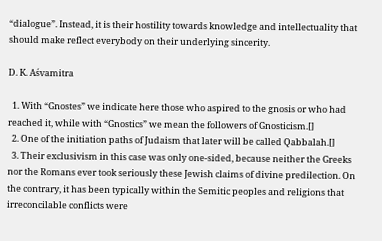“dialogue”. Instead, it is their hostility towards knowledge and intellectuality that should make reflect everybody on their underlying sincerity.

D. K. Aśvamitra

  1. With “Gnostes” we indicate here those who aspired to the gnosis or who had reached it, while with “Gnostics” we mean the followers of Gnosticism.[]
  2. One of the initiation paths of Judaism that later will be called Qabbalah.[]
  3. Their exclusivism in this case was only one-sided, because neither the Greeks nor the Romans ever took seriously these Jewish claims of divine predilection. On the contrary, it has been typically within the Semitic peoples and religions that irreconcilable conflicts were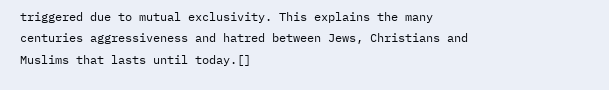triggered due to mutual exclusivity. This explains the many centuries aggressiveness and hatred between Jews, Christians and Muslims that lasts until today.[]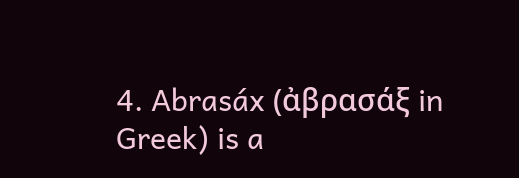4. Abrasáx (ἀβρασάξ in Greek) is a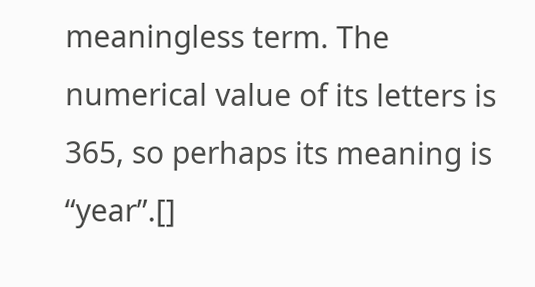meaningless term. The numerical value of its letters is 365, so perhaps its meaning is “year”.[]